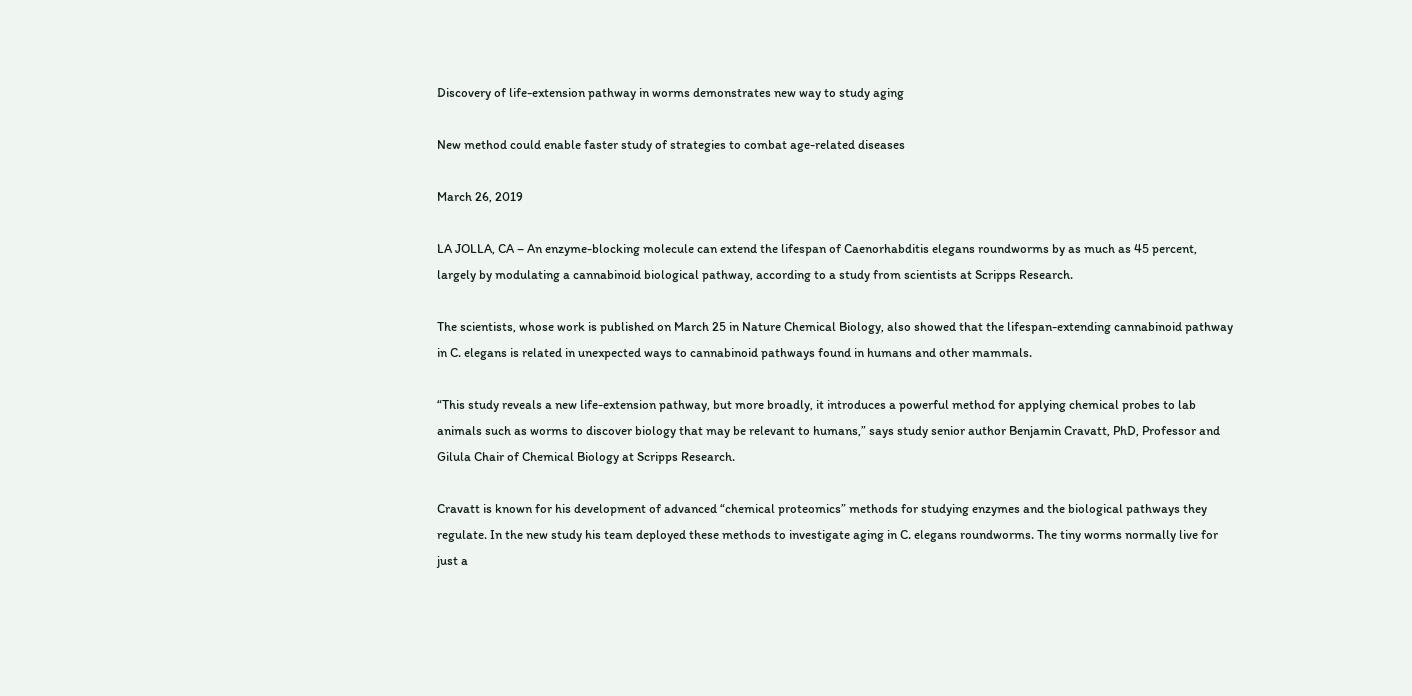Discovery of life-extension pathway in worms demonstrates new way to study aging

New method could enable faster study of strategies to combat age-related diseases

March 26, 2019

LA JOLLA, CA – An enzyme-blocking molecule can extend the lifespan of Caenorhabditis elegans roundworms by as much as 45 percent, largely by modulating a cannabinoid biological pathway, according to a study from scientists at Scripps Research.

The scientists, whose work is published on March 25 in Nature Chemical Biology, also showed that the lifespan-extending cannabinoid pathway in C. elegans is related in unexpected ways to cannabinoid pathways found in humans and other mammals.

“This study reveals a new life-extension pathway, but more broadly, it introduces a powerful method for applying chemical probes to lab animals such as worms to discover biology that may be relevant to humans,” says study senior author Benjamin Cravatt, PhD, Professor and Gilula Chair of Chemical Biology at Scripps Research.

Cravatt is known for his development of advanced “chemical proteomics” methods for studying enzymes and the biological pathways they regulate. In the new study his team deployed these methods to investigate aging in C. elegans roundworms. The tiny worms normally live for just a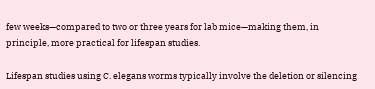few weeks—compared to two or three years for lab mice—making them, in principle, more practical for lifespan studies.

Lifespan studies using C. elegans worms typically involve the deletion or silencing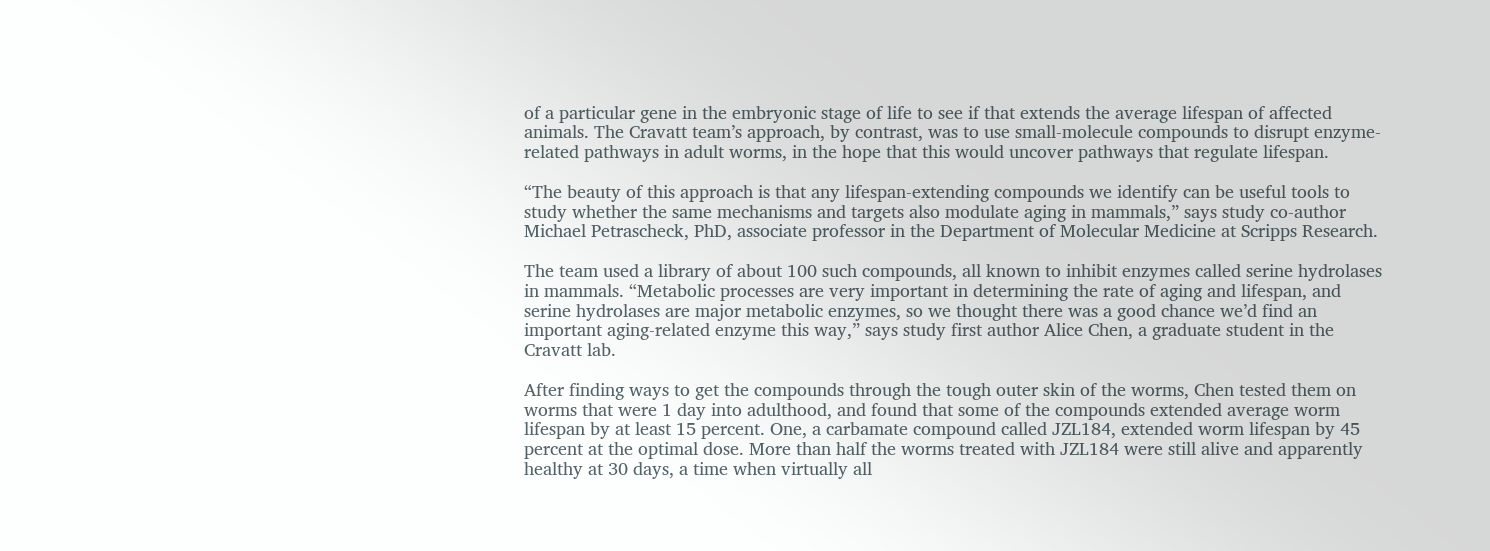of a particular gene in the embryonic stage of life to see if that extends the average lifespan of affected animals. The Cravatt team’s approach, by contrast, was to use small-molecule compounds to disrupt enzyme-related pathways in adult worms, in the hope that this would uncover pathways that regulate lifespan.

“The beauty of this approach is that any lifespan-extending compounds we identify can be useful tools to study whether the same mechanisms and targets also modulate aging in mammals,” says study co-author Michael Petrascheck, PhD, associate professor in the Department of Molecular Medicine at Scripps Research.

The team used a library of about 100 such compounds, all known to inhibit enzymes called serine hydrolases in mammals. “Metabolic processes are very important in determining the rate of aging and lifespan, and serine hydrolases are major metabolic enzymes, so we thought there was a good chance we’d find an important aging-related enzyme this way,” says study first author Alice Chen, a graduate student in the Cravatt lab.

After finding ways to get the compounds through the tough outer skin of the worms, Chen tested them on worms that were 1 day into adulthood, and found that some of the compounds extended average worm lifespan by at least 15 percent. One, a carbamate compound called JZL184, extended worm lifespan by 45 percent at the optimal dose. More than half the worms treated with JZL184 were still alive and apparently healthy at 30 days, a time when virtually all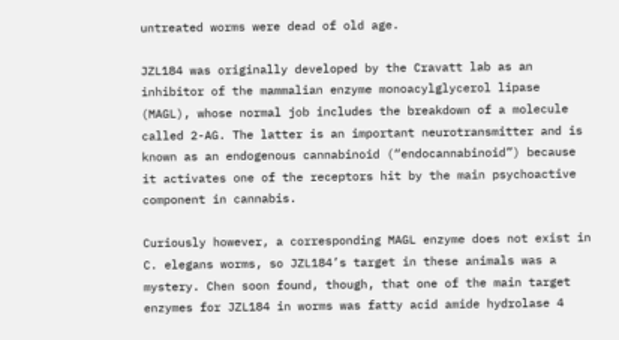untreated worms were dead of old age.

JZL184 was originally developed by the Cravatt lab as an inhibitor of the mammalian enzyme monoacylglycerol lipase (MAGL), whose normal job includes the breakdown of a molecule called 2-AG. The latter is an important neurotransmitter and is known as an endogenous cannabinoid (“endocannabinoid”) because it activates one of the receptors hit by the main psychoactive component in cannabis.

Curiously however, a corresponding MAGL enzyme does not exist in C. elegans worms, so JZL184’s target in these animals was a mystery. Chen soon found, though, that one of the main target enzymes for JZL184 in worms was fatty acid amide hydrolase 4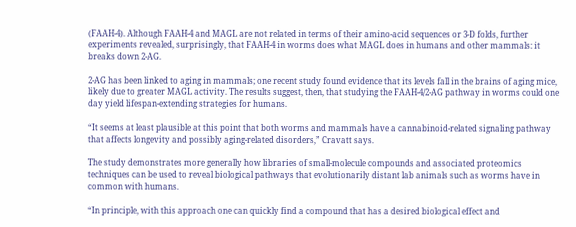(FAAH-4). Although FAAH-4 and MAGL are not related in terms of their amino-acid sequences or 3-D folds, further experiments revealed, surprisingly, that FAAH-4 in worms does what MAGL does in humans and other mammals: it breaks down 2-AG.

2-AG has been linked to aging in mammals; one recent study found evidence that its levels fall in the brains of aging mice, likely due to greater MAGL activity. The results suggest, then, that studying the FAAH-4/2-AG pathway in worms could one day yield lifespan-extending strategies for humans.

“It seems at least plausible at this point that both worms and mammals have a cannabinoid-related signaling pathway that affects longevity and possibly aging-related disorders,” Cravatt says.

The study demonstrates more generally how libraries of small-molecule compounds and associated proteomics techniques can be used to reveal biological pathways that evolutionarily distant lab animals such as worms have in common with humans.

“In principle, with this approach one can quickly find a compound that has a desired biological effect and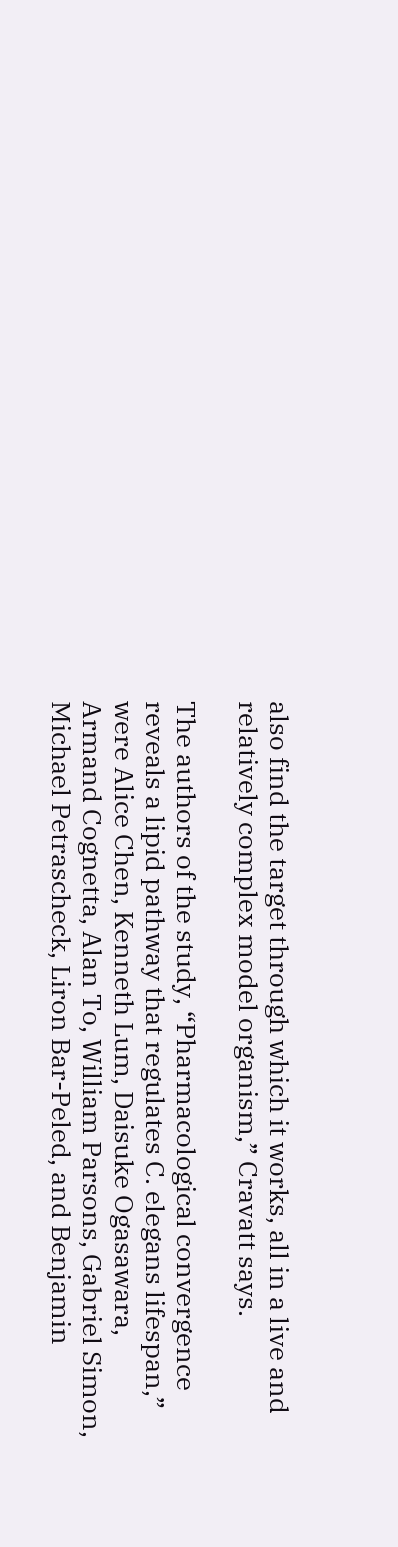also find the target through which it works, all in a live and relatively complex model organism,” Cravatt says.

The authors of the study, “Pharmacological convergence reveals a lipid pathway that regulates C. elegans lifespan,” were Alice Chen, Kenneth Lum, Daisuke Ogasawara, Armand Cognetta, Alan To, William Parsons, Gabriel Simon, Michael Petrascheck, Liron Bar-Peled, and Benjamin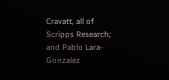Cravatt, all of Scripps Research; and Pablo Lara-Gonzalez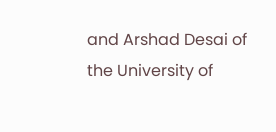and Arshad Desai of the University of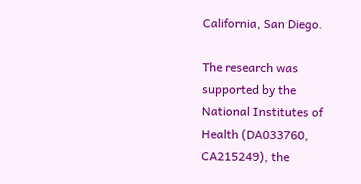California, San Diego.

The research was supported by the National Institutes of Health (DA033760, CA215249), the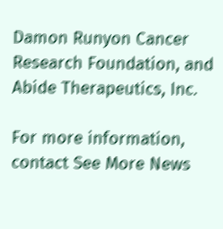Damon Runyon Cancer Research Foundation, and Abide Therapeutics, Inc.

For more information, contact See More News